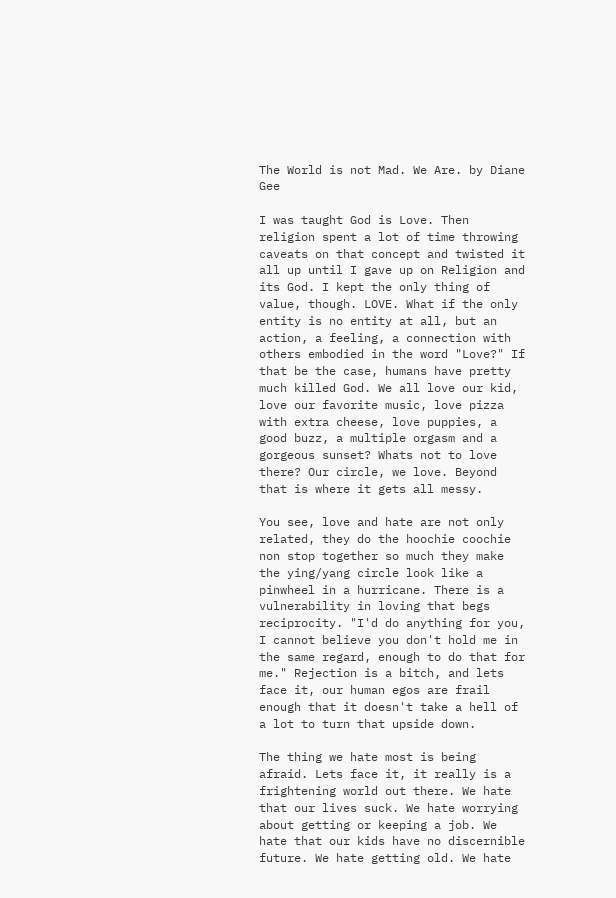The World is not Mad. We Are. by Diane Gee

I was taught God is Love. Then religion spent a lot of time throwing caveats on that concept and twisted it all up until I gave up on Religion and its God. I kept the only thing of value, though. LOVE. What if the only entity is no entity at all, but an action, a feeling, a connection with others embodied in the word "Love?" If that be the case, humans have pretty much killed God. We all love our kid, love our favorite music, love pizza with extra cheese, love puppies, a good buzz, a multiple orgasm and a gorgeous sunset? Whats not to love there? Our circle, we love. Beyond that is where it gets all messy.

You see, love and hate are not only related, they do the hoochie coochie non stop together so much they make the ying/yang circle look like a pinwheel in a hurricane. There is a vulnerability in loving that begs reciprocity. "I'd do anything for you, I cannot believe you don't hold me in the same regard, enough to do that for me." Rejection is a bitch, and lets face it, our human egos are frail enough that it doesn't take a hell of a lot to turn that upside down.

The thing we hate most is being afraid. Lets face it, it really is a frightening world out there. We hate that our lives suck. We hate worrying about getting or keeping a job. We hate that our kids have no discernible future. We hate getting old. We hate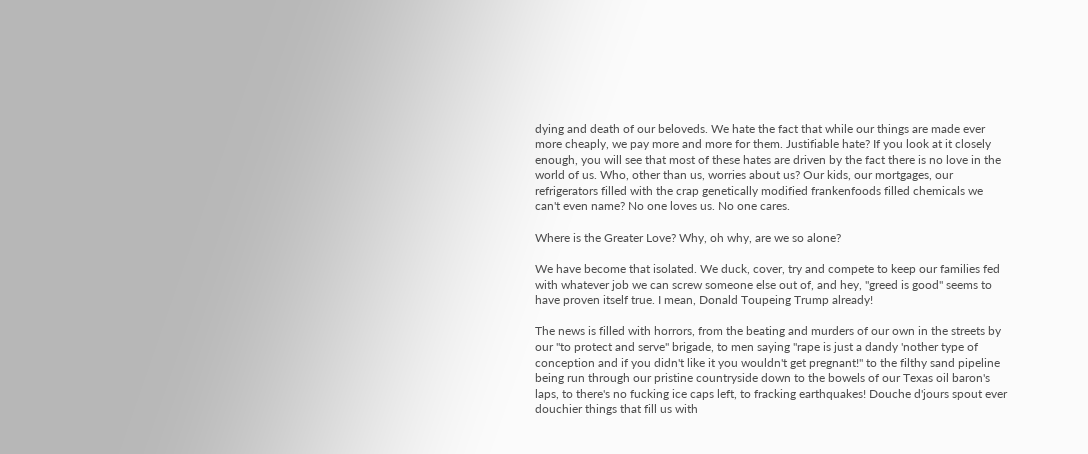dying and death of our beloveds. We hate the fact that while our things are made ever more cheaply, we pay more and more for them. Justifiable hate? If you look at it closely enough, you will see that most of these hates are driven by the fact there is no love in the world of us. Who, other than us, worries about us? Our kids, our mortgages, our refrigerators filled with the crap genetically modified frankenfoods filled chemicals we can't even name? No one loves us. No one cares.

Where is the Greater Love? Why, oh why, are we so alone?

We have become that isolated. We duck, cover, try and compete to keep our families fed with whatever job we can screw someone else out of, and hey, "greed is good" seems to have proven itself true. I mean, Donald Toupeing Trump already!

The news is filled with horrors, from the beating and murders of our own in the streets by our "to protect and serve" brigade, to men saying "rape is just a dandy 'nother type of conception and if you didn't like it you wouldn't get pregnant!" to the filthy sand pipeline being run through our pristine countryside down to the bowels of our Texas oil baron's laps, to there's no fucking ice caps left, to fracking earthquakes! Douche d'jours spout ever douchier things that fill us with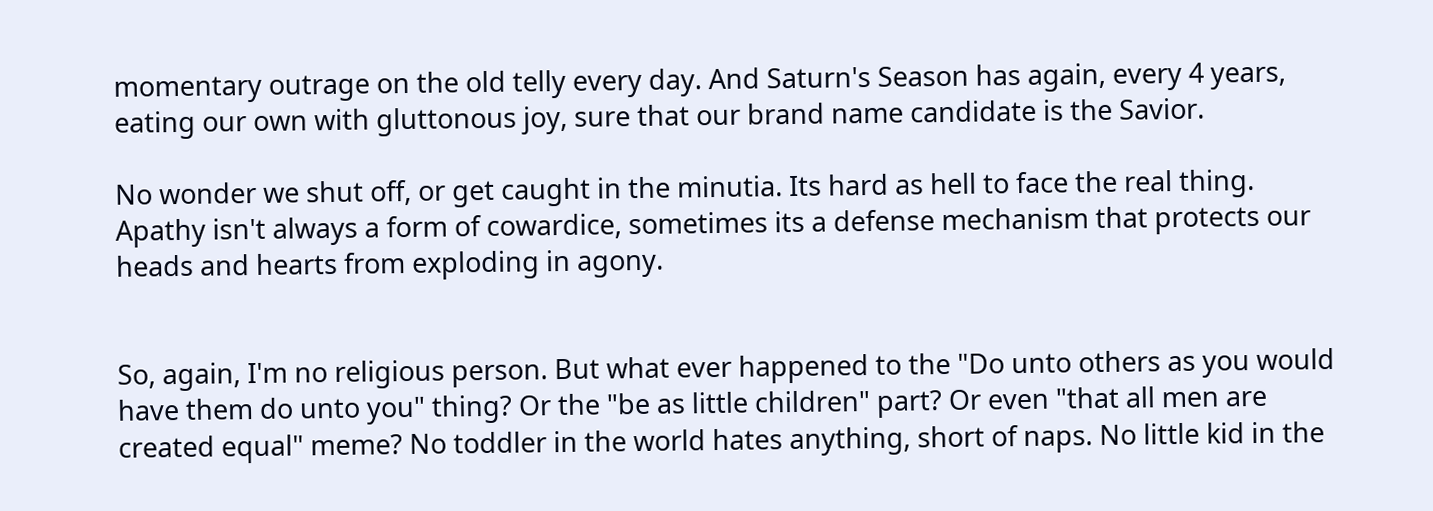momentary outrage on the old telly every day. And Saturn's Season has again, every 4 years, eating our own with gluttonous joy, sure that our brand name candidate is the Savior.

No wonder we shut off, or get caught in the minutia. Its hard as hell to face the real thing. Apathy isn't always a form of cowardice, sometimes its a defense mechanism that protects our heads and hearts from exploding in agony.


So, again, I'm no religious person. But what ever happened to the "Do unto others as you would have them do unto you" thing? Or the "be as little children" part? Or even "that all men are created equal" meme? No toddler in the world hates anything, short of naps. No little kid in the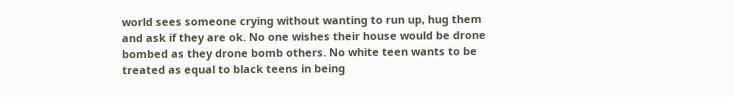world sees someone crying without wanting to run up, hug them and ask if they are ok. No one wishes their house would be drone bombed as they drone bomb others. No white teen wants to be treated as equal to black teens in being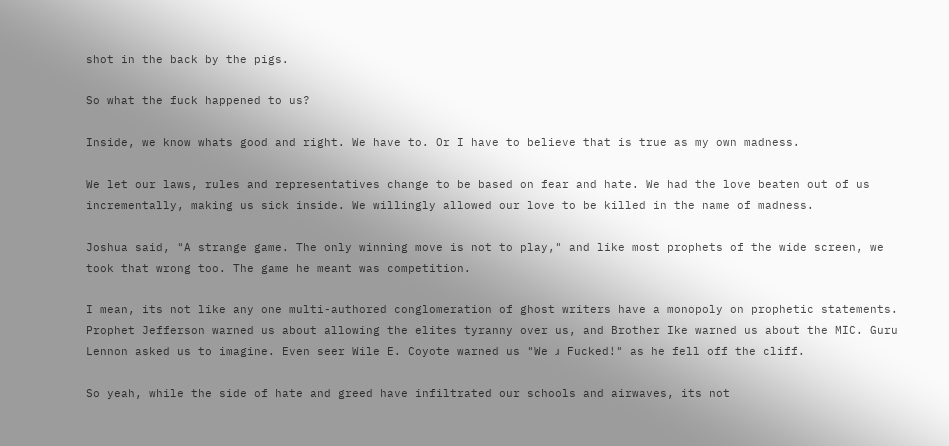shot in the back by the pigs.

So what the fuck happened to us?

Inside, we know whats good and right. We have to. Or I have to believe that is true as my own madness.

We let our laws, rules and representatives change to be based on fear and hate. We had the love beaten out of us incrementally, making us sick inside. We willingly allowed our love to be killed in the name of madness.

Joshua said, "A strange game. The only winning move is not to play," and like most prophets of the wide screen, we took that wrong too. The game he meant was competition.

I mean, its not like any one multi-authored conglomeration of ghost writers have a monopoly on prophetic statements. Prophet Jefferson warned us about allowing the elites tyranny over us, and Brother Ike warned us about the MIC. Guru Lennon asked us to imagine. Even seer Wile E. Coyote warned us "We ɹ Fucked!" as he fell off the cliff.

So yeah, while the side of hate and greed have infiltrated our schools and airwaves, its not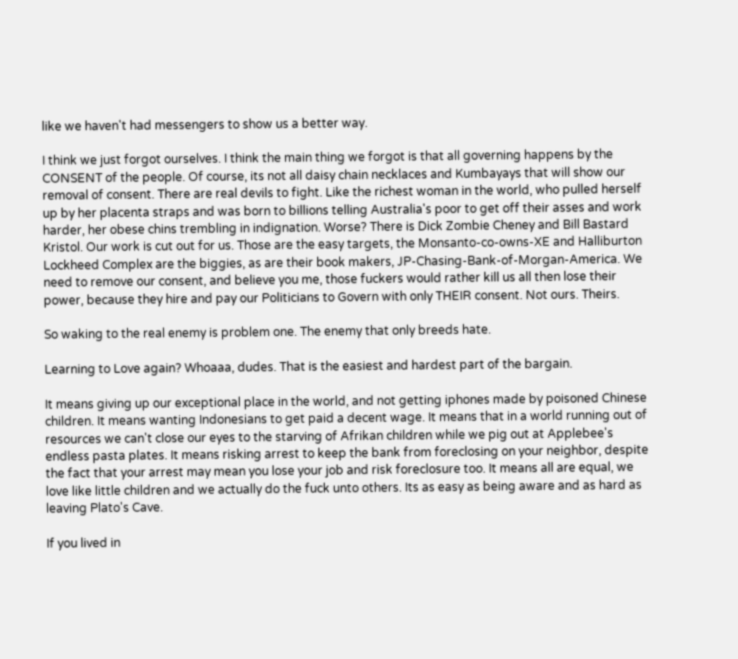like we haven't had messengers to show us a better way.

I think we just forgot ourselves. I think the main thing we forgot is that all governing happens by the CONSENT of the people. Of course, its not all daisy chain necklaces and Kumbayays that will show our removal of consent. There are real devils to fight. Like the richest woman in the world, who pulled herself up by her placenta straps and was born to billions telling Australia's poor to get off their asses and work harder, her obese chins trembling in indignation. Worse? There is Dick Zombie Cheney and Bill Bastard Kristol. Our work is cut out for us. Those are the easy targets, the Monsanto-co-owns-XE and Halliburton Lockheed Complex are the biggies, as are their book makers, JP-Chasing-Bank-of-Morgan-America. We need to remove our consent, and believe you me, those fuckers would rather kill us all then lose their power, because they hire and pay our Politicians to Govern with only THEIR consent. Not ours. Theirs.

So waking to the real enemy is problem one. The enemy that only breeds hate.

Learning to Love again? Whoaaa, dudes. That is the easiest and hardest part of the bargain.

It means giving up our exceptional place in the world, and not getting iphones made by poisoned Chinese children. It means wanting Indonesians to get paid a decent wage. It means that in a world running out of resources we can't close our eyes to the starving of Afrikan children while we pig out at Applebee's endless pasta plates. It means risking arrest to keep the bank from foreclosing on your neighbor, despite the fact that your arrest may mean you lose your job and risk foreclosure too. It means all are equal, we love like little children and we actually do the fuck unto others. Its as easy as being aware and as hard as leaving Plato's Cave.

If you lived in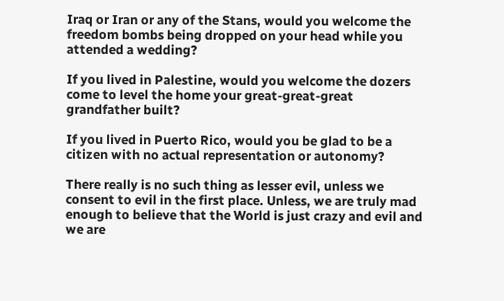Iraq or Iran or any of the Stans, would you welcome the freedom bombs being dropped on your head while you attended a wedding?

If you lived in Palestine, would you welcome the dozers come to level the home your great-great-great grandfather built?

If you lived in Puerto Rico, would you be glad to be a citizen with no actual representation or autonomy?

There really is no such thing as lesser evil, unless we consent to evil in the first place. Unless, we are truly mad enough to believe that the World is just crazy and evil and we are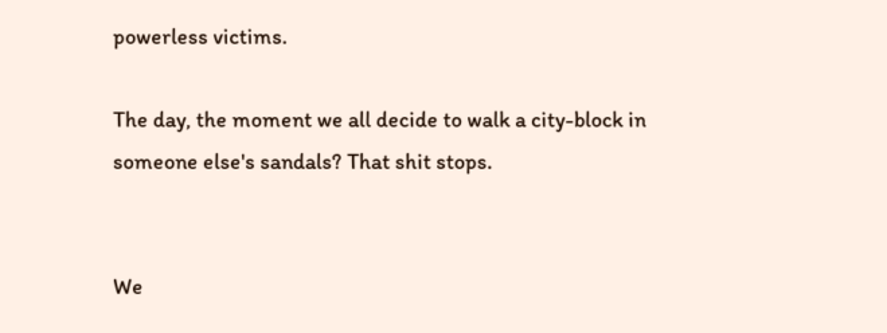powerless victims.

The day, the moment we all decide to walk a city-block in someone else's sandals? That shit stops.


We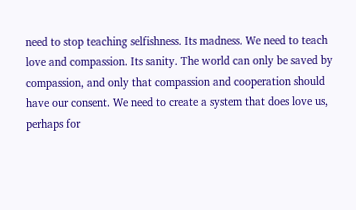need to stop teaching selfishness. Its madness. We need to teach love and compassion. Its sanity. The world can only be saved by compassion, and only that compassion and cooperation should have our consent. We need to create a system that does love us, perhaps for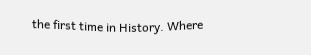the first time in History. Where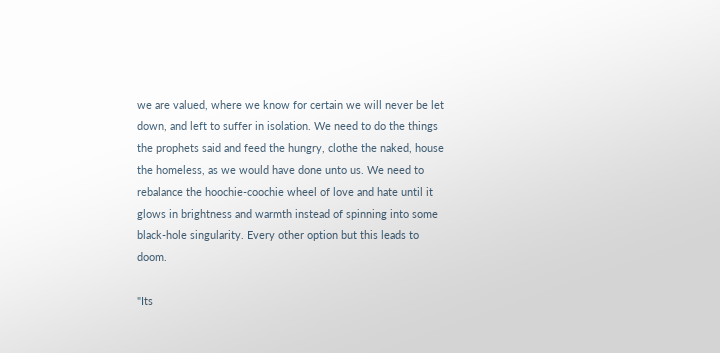we are valued, where we know for certain we will never be let down, and left to suffer in isolation. We need to do the things the prophets said and feed the hungry, clothe the naked, house the homeless, as we would have done unto us. We need to rebalance the hoochie-coochie wheel of love and hate until it glows in brightness and warmth instead of spinning into some black-hole singularity. Every other option but this leads to doom.

"Its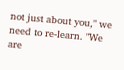not just about you," we need to re-learn. "We are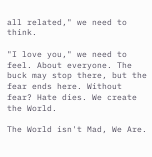all related," we need to think.

"I love you," we need to feel. About everyone. The buck may stop there, but the fear ends here. Without fear? Hate dies. We create the World.

The World isn't Mad, We Are.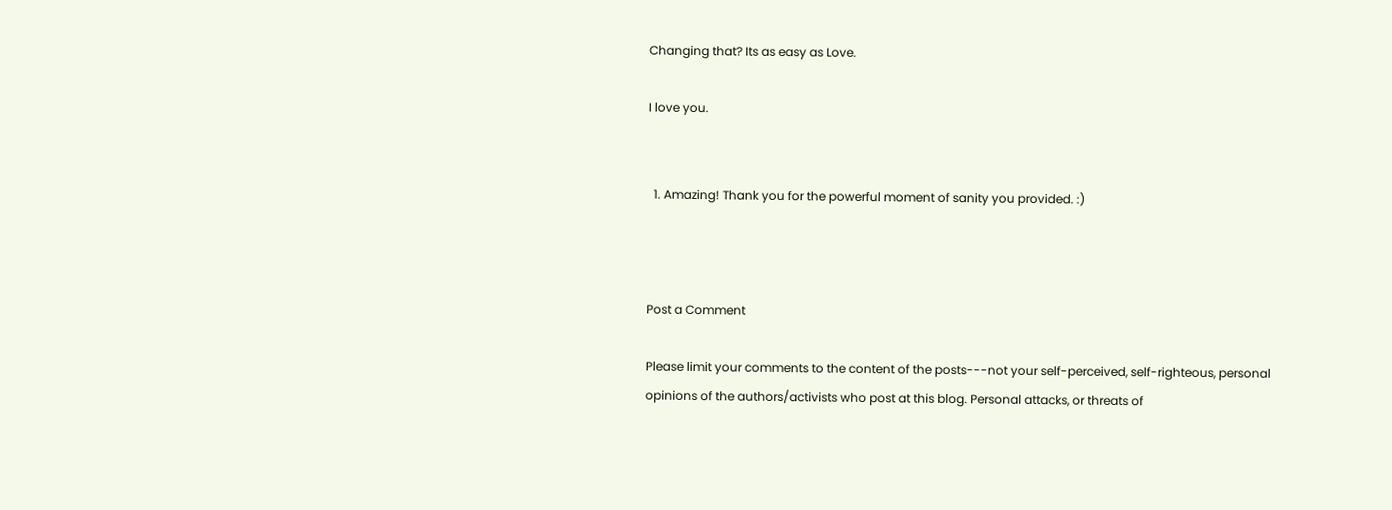Changing that? Its as easy as Love.

I love you.


  1. Amazing! Thank you for the powerful moment of sanity you provided. :)



Post a Comment

Please limit your comments to the content of the posts---not your self-perceived, self-righteous, personal opinions of the authors/activists who post at this blog. Personal attacks, or threats of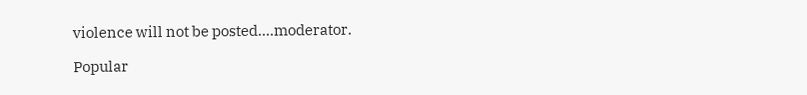violence will not be posted....moderator.

Popular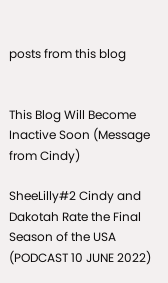posts from this blog


This Blog Will Become Inactive Soon (Message from Cindy)

SheeLilly#2 Cindy and Dakotah Rate the Final Season of the USA (PODCAST 10 JUNE 2022)